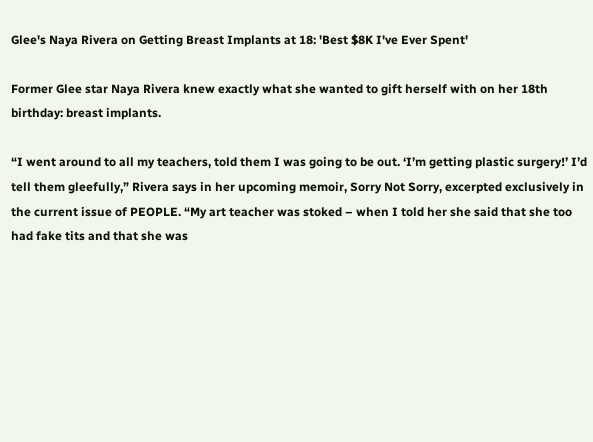Glee's Naya Rivera on Getting Breast Implants at 18: 'Best $8K I've Ever Spent'

Former Glee star Naya Rivera knew exactly what she wanted to gift herself with on her 18th birthday: breast implants.

“I went around to all my teachers, told them I was going to be out. ‘I’m getting plastic surgery!’ I’d tell them gleefully,” Rivera says in her upcoming memoir, Sorry Not Sorry, excerpted exclusively in the current issue of PEOPLE. “My art teacher was stoked – when I told her she said that she too had fake tits and that she was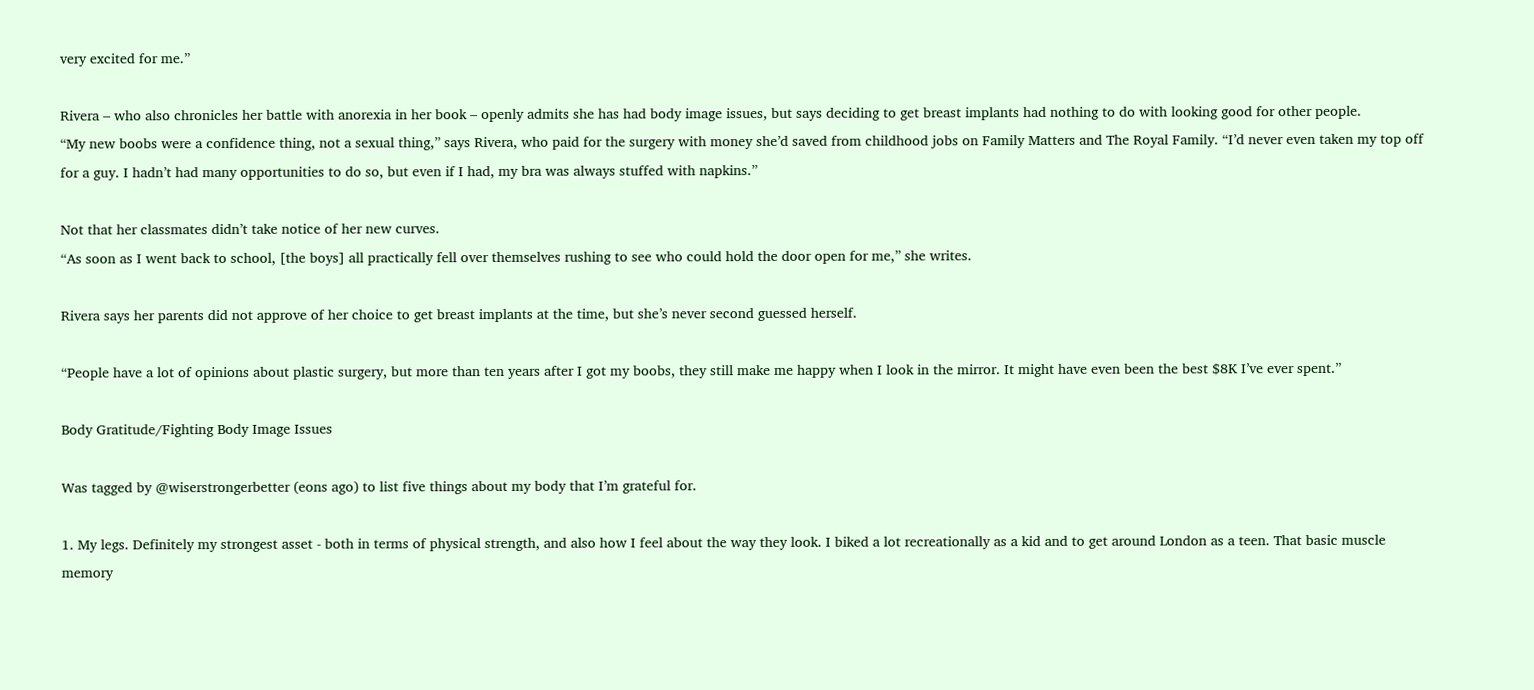very excited for me.”

Rivera – who also chronicles her battle with anorexia in her book – openly admits she has had body image issues, but says deciding to get breast implants had nothing to do with looking good for other people.
“My new boobs were a confidence thing, not a sexual thing,” says Rivera, who paid for the surgery with money she’d saved from childhood jobs on Family Matters and The Royal Family. “I’d never even taken my top off for a guy. I hadn’t had many opportunities to do so, but even if I had, my bra was always stuffed with napkins.”

Not that her classmates didn’t take notice of her new curves.
“As soon as I went back to school, [the boys] all practically fell over themselves rushing to see who could hold the door open for me,” she writes.

Rivera says her parents did not approve of her choice to get breast implants at the time, but she’s never second guessed herself.

“People have a lot of opinions about plastic surgery, but more than ten years after I got my boobs, they still make me happy when I look in the mirror. It might have even been the best $8K I’ve ever spent.”

Body Gratitude/Fighting Body Image Issues

Was tagged by @wiserstrongerbetter (eons ago) to list five things about my body that I’m grateful for.

1. My legs. Definitely my strongest asset - both in terms of physical strength, and also how I feel about the way they look. I biked a lot recreationally as a kid and to get around London as a teen. That basic muscle memory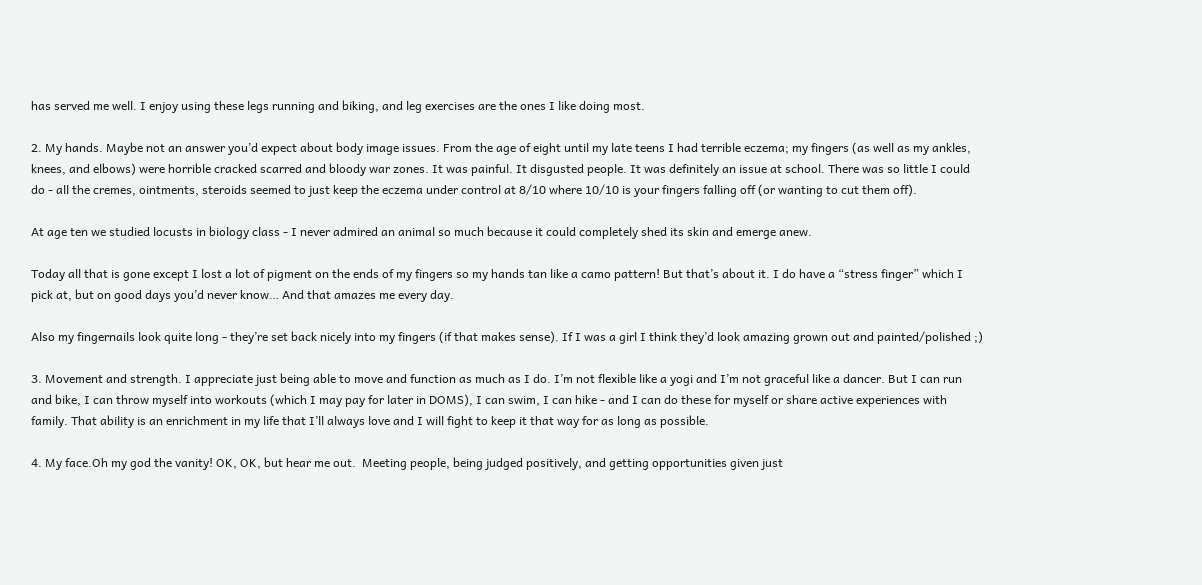has served me well. I enjoy using these legs running and biking, and leg exercises are the ones I like doing most.

2. My hands. Maybe not an answer you’d expect about body image issues. From the age of eight until my late teens I had terrible eczema; my fingers (as well as my ankles, knees, and elbows) were horrible cracked scarred and bloody war zones. It was painful. It disgusted people. It was definitely an issue at school. There was so little I could do - all the cremes, ointments, steroids seemed to just keep the eczema under control at 8/10 where 10/10 is your fingers falling off (or wanting to cut them off).

At age ten we studied locusts in biology class - I never admired an animal so much because it could completely shed its skin and emerge anew.

Today all that is gone except I lost a lot of pigment on the ends of my fingers so my hands tan like a camo pattern! But that’s about it. I do have a “stress finger” which I pick at, but on good days you’d never know… And that amazes me every day.

Also my fingernails look quite long - they’re set back nicely into my fingers (if that makes sense). If I was a girl I think they’d look amazing grown out and painted/polished ;)

3. Movement and strength. I appreciate just being able to move and function as much as I do. I’m not flexible like a yogi and I’m not graceful like a dancer. But I can run and bike, I can throw myself into workouts (which I may pay for later in DOMS), I can swim, I can hike - and I can do these for myself or share active experiences with family. That ability is an enrichment in my life that I’ll always love and I will fight to keep it that way for as long as possible.

4. My face.Oh my god the vanity! OK, OK, but hear me out.  Meeting people, being judged positively, and getting opportunities given just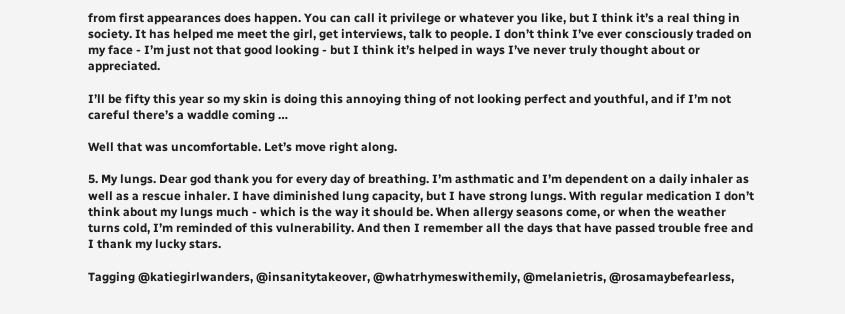from first appearances does happen. You can call it privilege or whatever you like, but I think it’s a real thing in society. It has helped me meet the girl, get interviews, talk to people. I don’t think I’ve ever consciously traded on my face - I’m just not that good looking - but I think it’s helped in ways I’ve never truly thought about or appreciated.

I’ll be fifty this year so my skin is doing this annoying thing of not looking perfect and youthful, and if I’m not careful there’s a waddle coming …

Well that was uncomfortable. Let’s move right along.

5. My lungs. Dear god thank you for every day of breathing. I’m asthmatic and I’m dependent on a daily inhaler as well as a rescue inhaler. I have diminished lung capacity, but I have strong lungs. With regular medication I don’t think about my lungs much - which is the way it should be. When allergy seasons come, or when the weather turns cold, I’m reminded of this vulnerability. And then I remember all the days that have passed trouble free and I thank my lucky stars.

Tagging @katiegirlwanders, @insanitytakeover, @whatrhymeswithemily, @melanietris, @rosamaybefearless,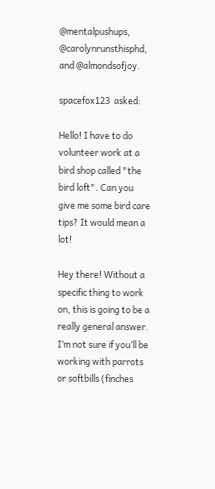@mentalpushups, @carolynrunsthisphd, and @almondsofjoy.

spacefox123  asked:

Hello! I have to do volunteer work at a bird shop called "the bird loft". Can you give me some bird care tips? It would mean a lot!

Hey there! Without a specific thing to work on, this is going to be a really general answer. I’m not sure if you’ll be working with parrots or softbills (finches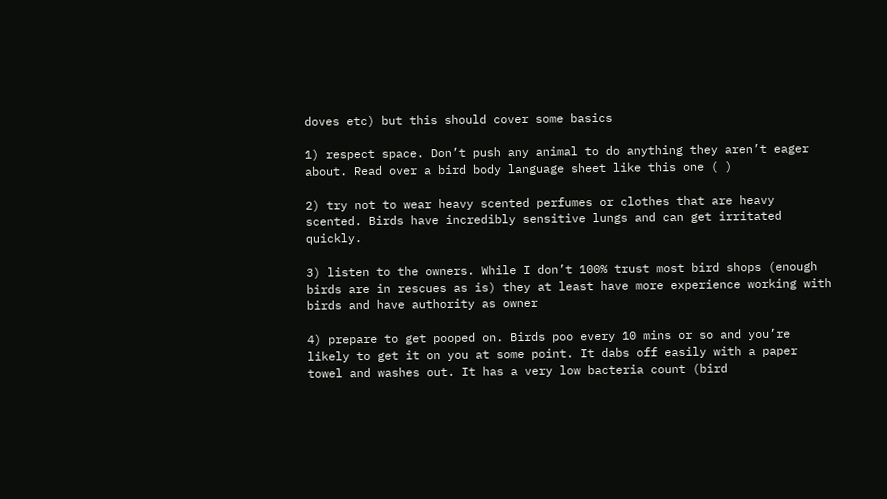doves etc) but this should cover some basics

1) respect space. Don’t push any animal to do anything they aren’t eager about. Read over a bird body language sheet like this one ( )

2) try not to wear heavy scented perfumes or clothes that are heavy scented. Birds have incredibly sensitive lungs and can get irritated quickly.

3) listen to the owners. While I don’t 100% trust most bird shops (enough birds are in rescues as is) they at least have more experience working with birds and have authority as owner

4) prepare to get pooped on. Birds poo every 10 mins or so and you’re likely to get it on you at some point. It dabs off easily with a paper towel and washes out. It has a very low bacteria count (bird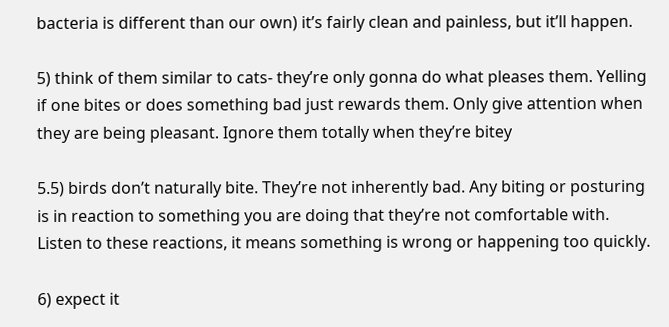bacteria is different than our own) it’s fairly clean and painless, but it’ll happen.

5) think of them similar to cats- they’re only gonna do what pleases them. Yelling if one bites or does something bad just rewards them. Only give attention when they are being pleasant. Ignore them totally when they’re bitey

5.5) birds don’t naturally bite. They’re not inherently bad. Any biting or posturing is in reaction to something you are doing that they’re not comfortable with. Listen to these reactions, it means something is wrong or happening too quickly.

6) expect it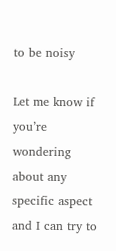to be noisy

Let me know if you’re wondering about any specific aspect and I can try to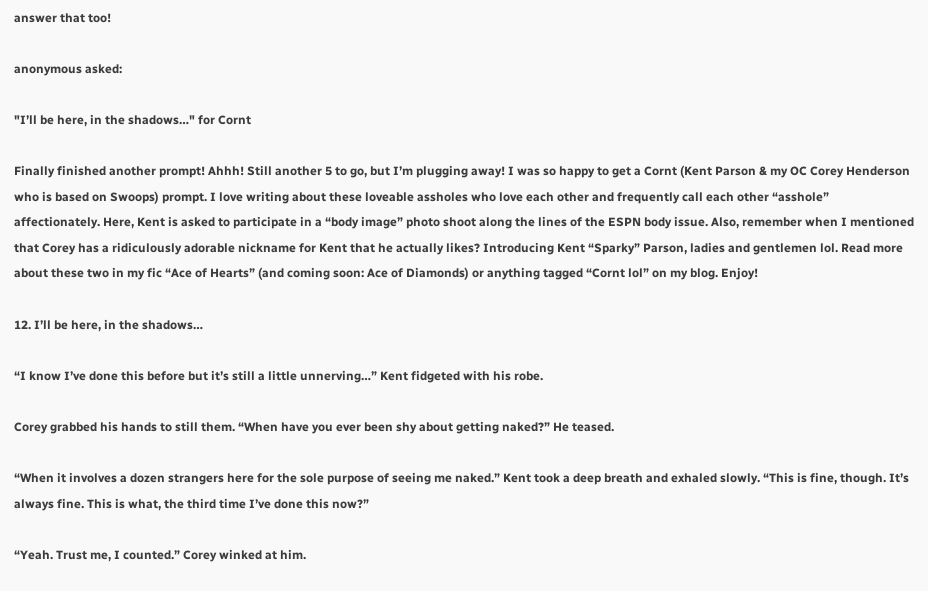answer that too!

anonymous asked:

"I’ll be here, in the shadows…" for Cornt

Finally finished another prompt! Ahhh! Still another 5 to go, but I’m plugging away! I was so happy to get a Cornt (Kent Parson & my OC Corey Henderson who is based on Swoops) prompt. I love writing about these loveable assholes who love each other and frequently call each other “asshole” affectionately. Here, Kent is asked to participate in a “body image” photo shoot along the lines of the ESPN body issue. Also, remember when I mentioned that Corey has a ridiculously adorable nickname for Kent that he actually likes? Introducing Kent “Sparky” Parson, ladies and gentlemen lol. Read more about these two in my fic “Ace of Hearts” (and coming soon: Ace of Diamonds) or anything tagged “Cornt lol” on my blog. Enjoy!

12. I’ll be here, in the shadows…

“I know I’ve done this before but it’s still a little unnerving…” Kent fidgeted with his robe.

Corey grabbed his hands to still them. “When have you ever been shy about getting naked?” He teased.

“When it involves a dozen strangers here for the sole purpose of seeing me naked.” Kent took a deep breath and exhaled slowly. “This is fine, though. It’s always fine. This is what, the third time I’ve done this now?”

“Yeah. Trust me, I counted.” Corey winked at him.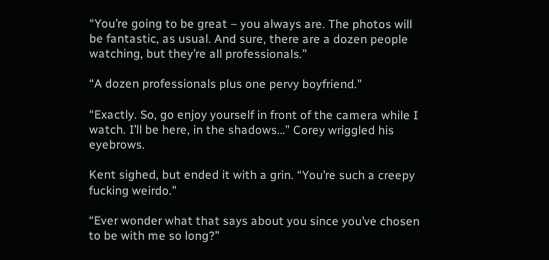“You’re going to be great – you always are. The photos will be fantastic, as usual. And sure, there are a dozen people watching, but they’re all professionals.”

“A dozen professionals plus one pervy boyfriend.”

“Exactly. So, go enjoy yourself in front of the camera while I watch. I’ll be here, in the shadows…” Corey wriggled his eyebrows.

Kent sighed, but ended it with a grin. “You’re such a creepy fucking weirdo.”

“Ever wonder what that says about you since you’ve chosen to be with me so long?”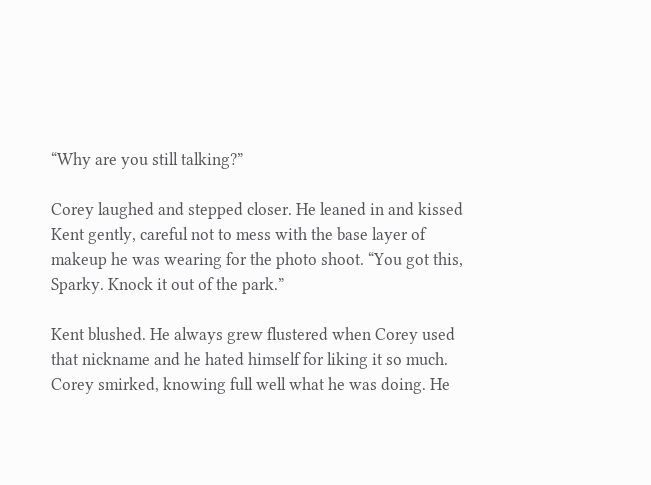“Why are you still talking?”

Corey laughed and stepped closer. He leaned in and kissed Kent gently, careful not to mess with the base layer of makeup he was wearing for the photo shoot. “You got this, Sparky. Knock it out of the park.”

Kent blushed. He always grew flustered when Corey used that nickname and he hated himself for liking it so much. Corey smirked, knowing full well what he was doing. He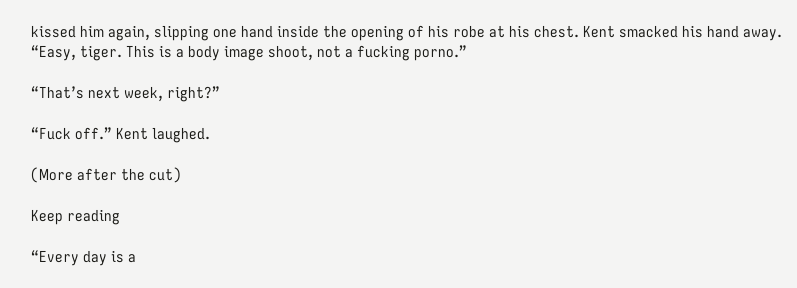kissed him again, slipping one hand inside the opening of his robe at his chest. Kent smacked his hand away. “Easy, tiger. This is a body image shoot, not a fucking porno.”

“That’s next week, right?”

“Fuck off.” Kent laughed.

(More after the cut)

Keep reading

“Every day is a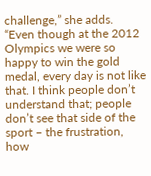challenge,” she adds. “Even though at the 2012 Olympics we were so happy to win the gold medal, every day is not like that. I think people don’t understand that; people don’t see that side of the sport – the frustration, how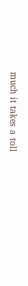much it takes a toll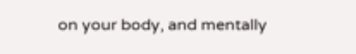on your body, and mentally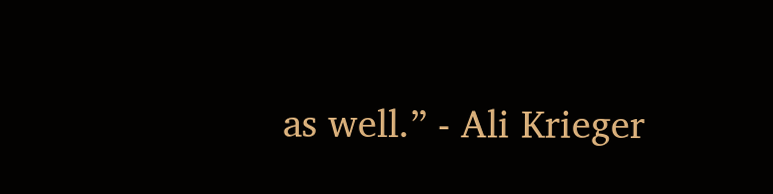as well.” - Ali Krieger